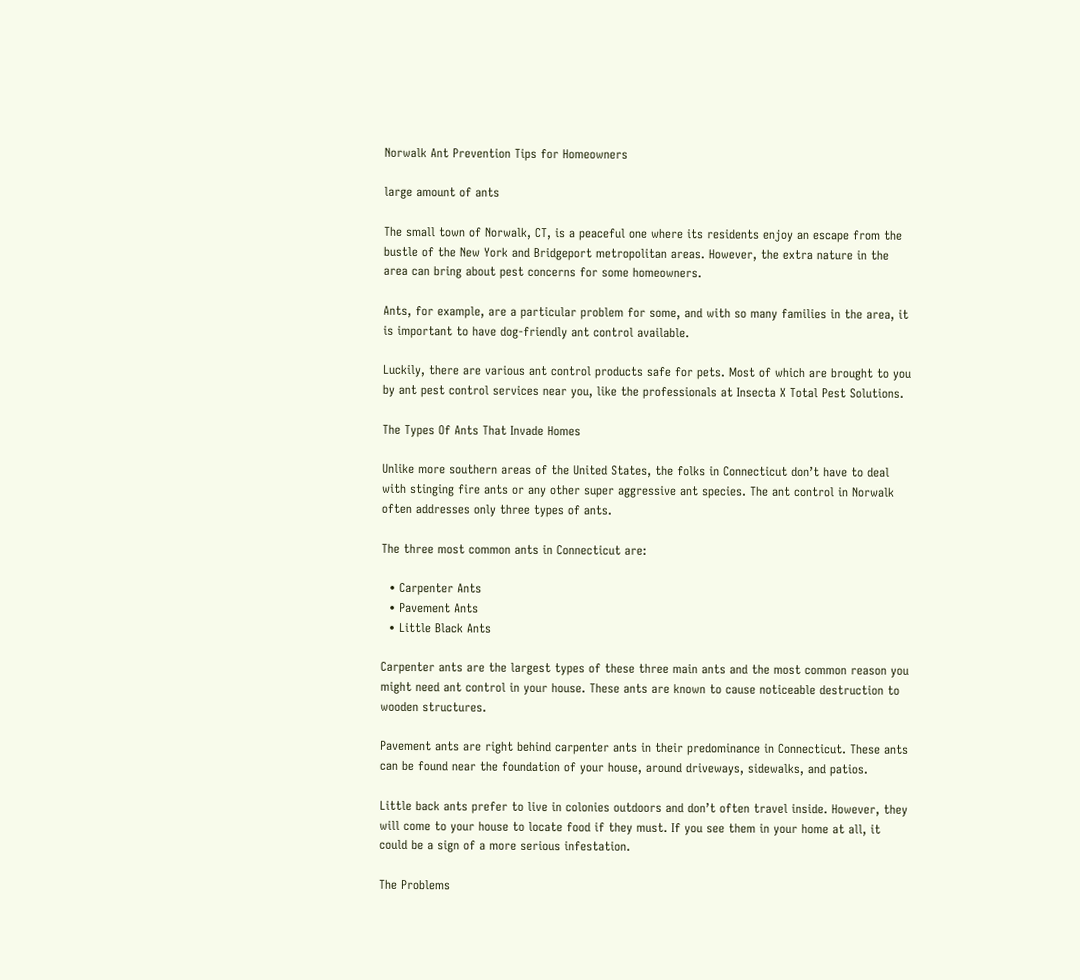Norwalk Ant Prevention Tips for Homeowners

large amount of ants

The small town of Norwalk, CT, is a peaceful one where its residents enjoy an escape from the bustle of the New York and Bridgeport metropolitan areas. However, the extra nature in the area can bring about pest concerns for some homeowners.

Ants, for example, are a particular problem for some, and with so many families in the area, it is important to have dog-friendly ant control available.

Luckily, there are various ant control products safe for pets. Most of which are brought to you by ant pest control services near you, like the professionals at Insecta X Total Pest Solutions.

The Types Of Ants That Invade Homes

Unlike more southern areas of the United States, the folks in Connecticut don’t have to deal with stinging fire ants or any other super aggressive ant species. The ant control in Norwalk often addresses only three types of ants.

The three most common ants in Connecticut are:

  • Carpenter Ants
  • Pavement Ants
  • Little Black Ants

Carpenter ants are the largest types of these three main ants and the most common reason you might need ant control in your house. These ants are known to cause noticeable destruction to wooden structures.

Pavement ants are right behind carpenter ants in their predominance in Connecticut. These ants can be found near the foundation of your house, around driveways, sidewalks, and patios.

Little back ants prefer to live in colonies outdoors and don’t often travel inside. However, they will come to your house to locate food if they must. If you see them in your home at all, it could be a sign of a more serious infestation.

The Problems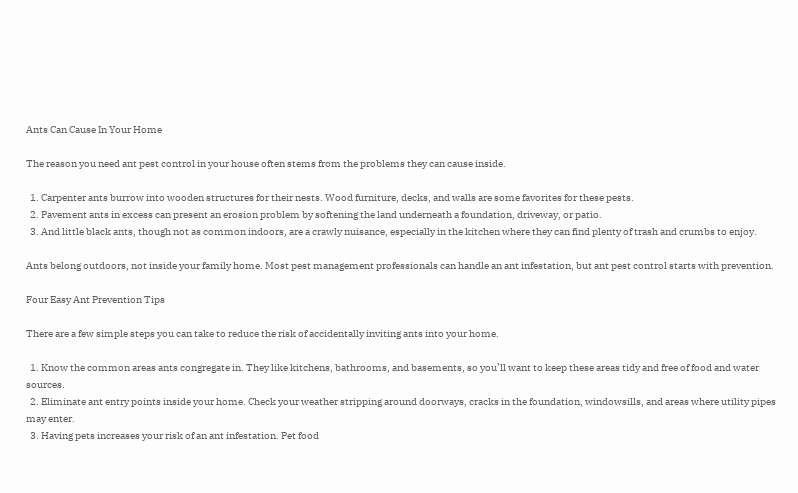Ants Can Cause In Your Home

The reason you need ant pest control in your house often stems from the problems they can cause inside.

  1. Carpenter ants burrow into wooden structures for their nests. Wood furniture, decks, and walls are some favorites for these pests.
  2. Pavement ants in excess can present an erosion problem by softening the land underneath a foundation, driveway, or patio.
  3. And little black ants, though not as common indoors, are a crawly nuisance, especially in the kitchen where they can find plenty of trash and crumbs to enjoy.

Ants belong outdoors, not inside your family home. Most pest management professionals can handle an ant infestation, but ant pest control starts with prevention.

Four Easy Ant Prevention Tips

There are a few simple steps you can take to reduce the risk of accidentally inviting ants into your home.

  1. Know the common areas ants congregate in. They like kitchens, bathrooms, and basements, so you’ll want to keep these areas tidy and free of food and water sources.
  2. Eliminate ant entry points inside your home. Check your weather stripping around doorways, cracks in the foundation, windowsills, and areas where utility pipes may enter.
  3. Having pets increases your risk of an ant infestation. Pet food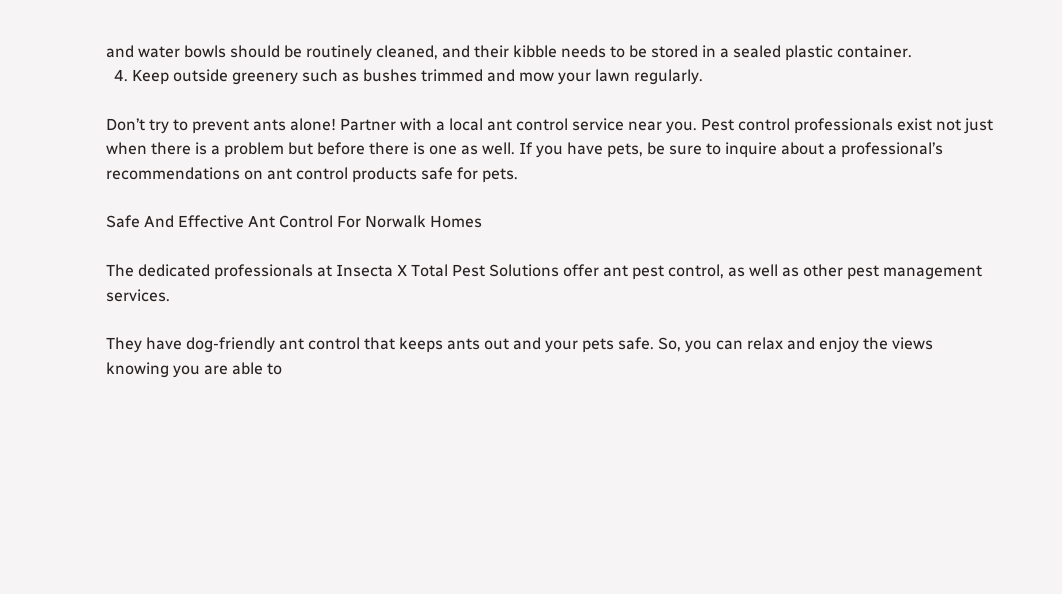and water bowls should be routinely cleaned, and their kibble needs to be stored in a sealed plastic container.
  4. Keep outside greenery such as bushes trimmed and mow your lawn regularly.

Don’t try to prevent ants alone! Partner with a local ant control service near you. Pest control professionals exist not just when there is a problem but before there is one as well. If you have pets, be sure to inquire about a professional’s recommendations on ant control products safe for pets.

Safe And Effective Ant Control For Norwalk Homes

The dedicated professionals at Insecta X Total Pest Solutions offer ant pest control, as well as other pest management services.

They have dog-friendly ant control that keeps ants out and your pets safe. So, you can relax and enjoy the views knowing you are able to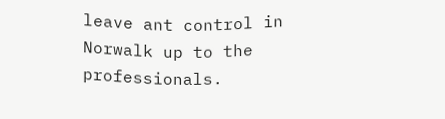leave ant control in Norwalk up to the professionals.